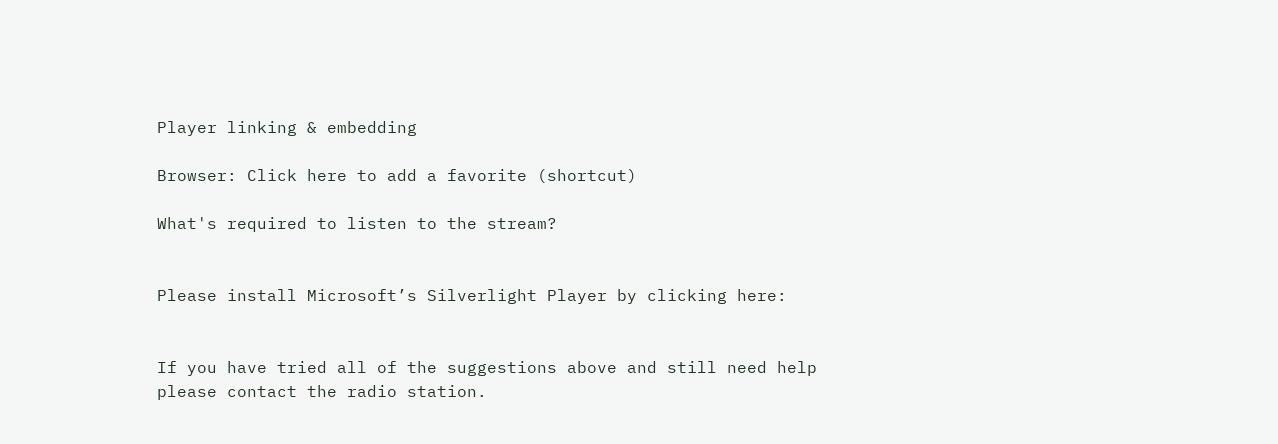Player linking & embedding

Browser: Click here to add a favorite (shortcut)

What's required to listen to the stream?


Please install Microsoft’s Silverlight Player by clicking here:


If you have tried all of the suggestions above and still need help
please contact the radio station.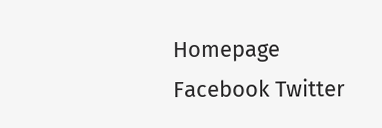Homepage Facebook Twitter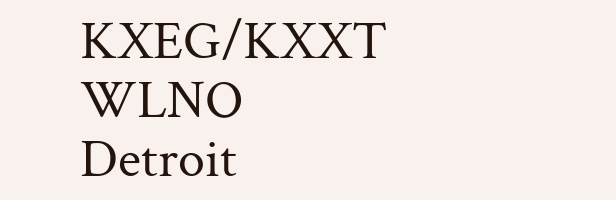KXEG/KXXT WLNO
Detroit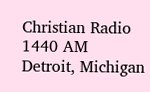Christian Radio
1440 AM
Detroit, Michigan